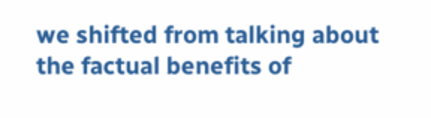we shifted from talking about the factual benefits of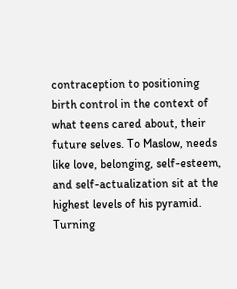contraception to positioning birth control in the context of what teens cared about, their future selves. To Maslow, needs like love, belonging, self-esteem, and self-actualization sit at the highest levels of his pyramid.
Turning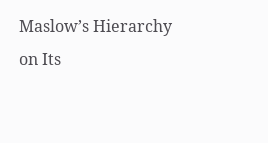Maslow’s Hierarchy on Its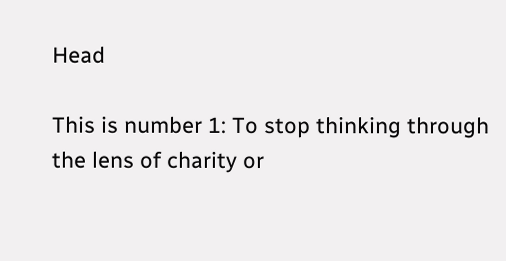Head

This is number 1: To stop thinking through the lens of charity or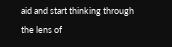aid and start thinking through the lens of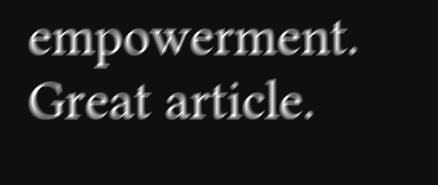empowerment. Great article.